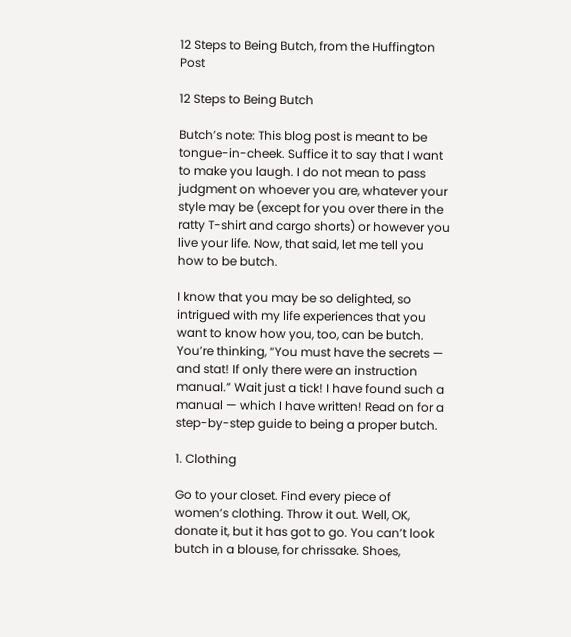12 Steps to Being Butch, from the Huffington Post

12 Steps to Being Butch

Butch’s note: This blog post is meant to be tongue-in-cheek. Suffice it to say that I want to make you laugh. I do not mean to pass judgment on whoever you are, whatever your style may be (except for you over there in the ratty T-shirt and cargo shorts) or however you live your life. Now, that said, let me tell you how to be butch.

I know that you may be so delighted, so intrigued with my life experiences that you want to know how you, too, can be butch. You’re thinking, “You must have the secrets — and stat! If only there were an instruction manual.” Wait just a tick! I have found such a manual — which I have written! Read on for a step-by-step guide to being a proper butch.

1. Clothing

Go to your closet. Find every piece of women’s clothing. Throw it out. Well, OK, donate it, but it has got to go. You can’t look butch in a blouse, for chrissake. Shoes,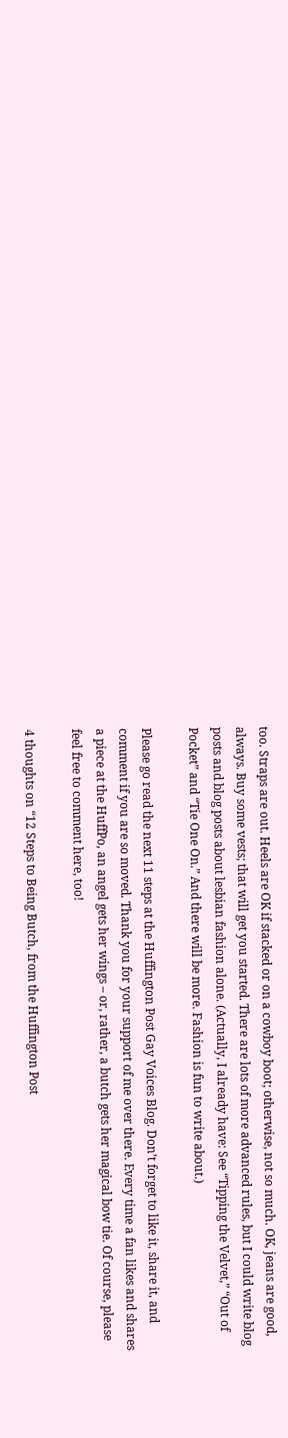too. Straps are out. Heels are OK if stacked or on a cowboy boot; otherwise, not so much. OK, jeans are good, always. Buy some vests; that will get you started. There are lots of more advanced rules, but I could write blog posts and blog posts about lesbian fashion alone. (Actually, I already have: See “Tipping the Velvet,” “Out of Pocket” and “Tie One On.” And there will be more. Fashion is fun to write about.)

Please go read the next 11 steps at the Huffington Post Gay Voices Blog. Don’t forget to like it, share it, and comment if you are so moved. Thank you for your support of me over there. Every time a fan likes and shares a piece at the HuffPo, an angel gets her wings – or, rather, a butch gets her magical bow tie. Of course, please feel free to comment here, too!

4 thoughts on “12 Steps to Being Butch, from the Huffington Post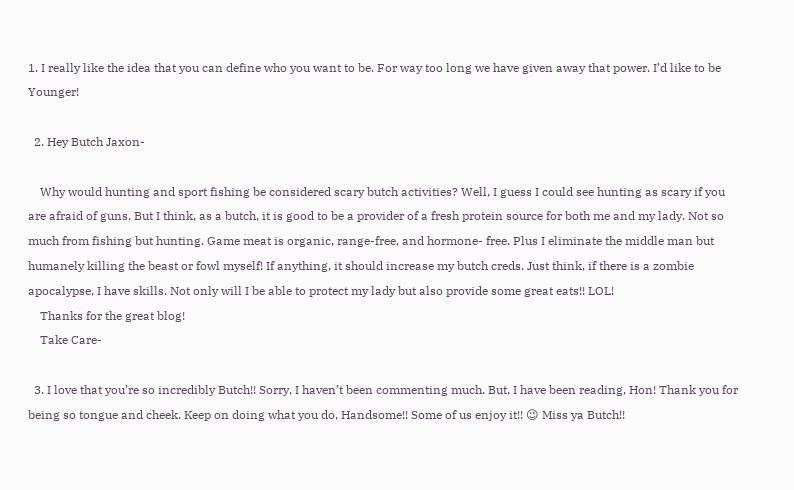1. I really like the idea that you can define who you want to be. For way too long we have given away that power. I’d like to be Younger!

  2. Hey Butch Jaxon-

    Why would hunting and sport fishing be considered scary butch activities? Well, I guess I could see hunting as scary if you are afraid of guns. But I think, as a butch, it is good to be a provider of a fresh protein source for both me and my lady. Not so much from fishing but hunting. Game meat is organic, range-free, and hormone- free. Plus I eliminate the middle man but humanely killing the beast or fowl myself! If anything, it should increase my butch creds. Just think, if there is a zombie apocalypse, I have skills. Not only will I be able to protect my lady but also provide some great eats!! LOL!
    Thanks for the great blog!
    Take Care-

  3. I love that you’re so incredibly Butch!! Sorry, I haven’t been commenting much. But, I have been reading, Hon! Thank you for being so tongue and cheek. Keep on doing what you do, Handsome!! Some of us enjoy it!! 😉 Miss ya Butch!!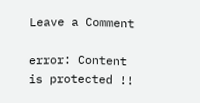Leave a Comment

error: Content is protected !!